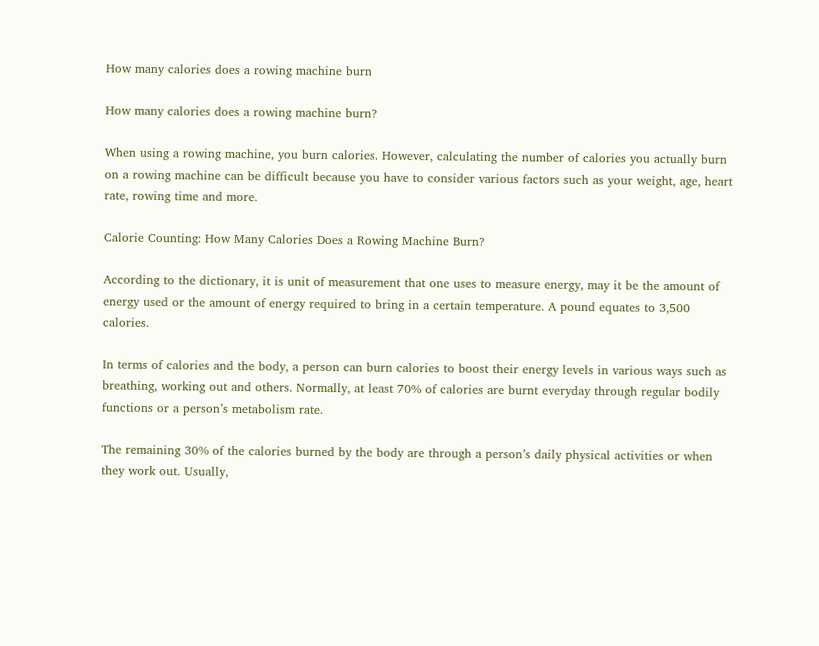How many calories does a rowing machine burn

How many calories does a rowing machine burn?

When using a rowing machine, you burn calories. However, calculating the number of calories you actually burn on a rowing machine can be difficult because you have to consider various factors such as your weight, age, heart rate, rowing time and more.

Calorie Counting: How Many Calories Does a Rowing Machine Burn?

According to the dictionary, it is unit of measurement that one uses to measure energy, may it be the amount of energy used or the amount of energy required to bring in a certain temperature. A pound equates to 3,500 calories.

In terms of calories and the body, a person can burn calories to boost their energy levels in various ways such as breathing, working out and others. Normally, at least 70% of calories are burnt everyday through regular bodily functions or a person’s metabolism rate.

The remaining 30% of the calories burned by the body are through a person’s daily physical activities or when they work out. Usually,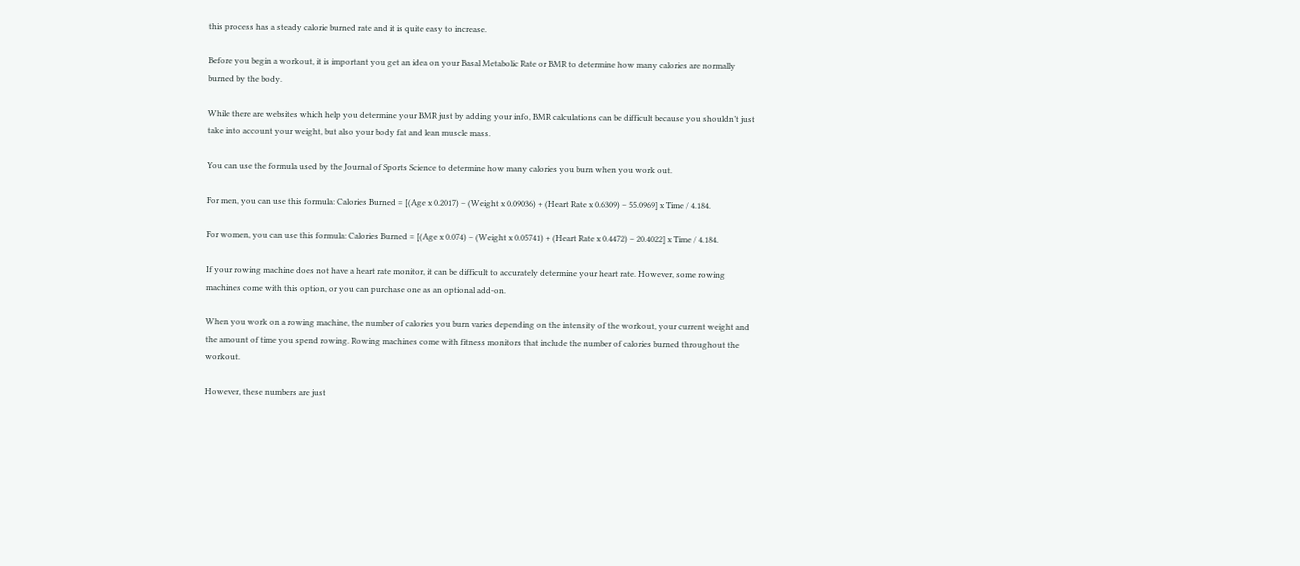this process has a steady calorie burned rate and it is quite easy to increase.

Before you begin a workout, it is important you get an idea on your Basal Metabolic Rate or BMR to determine how many calories are normally burned by the body.

While there are websites which help you determine your BMR just by adding your info, BMR calculations can be difficult because you shouldn’t just take into account your weight, but also your body fat and lean muscle mass.

You can use the formula used by the Journal of Sports Science to determine how many calories you burn when you work out.

For men, you can use this formula: Calories Burned = [(Age x 0.2017) – (Weight x 0.09036) + (Heart Rate x 0.6309) – 55.0969] x Time / 4.184.

For women, you can use this formula: Calories Burned = [(Age x 0.074) – (Weight x 0.05741) + (Heart Rate x 0.4472) – 20.4022] x Time / 4.184.

If your rowing machine does not have a heart rate monitor, it can be difficult to accurately determine your heart rate. However, some rowing machines come with this option, or you can purchase one as an optional add-on.

When you work on a rowing machine, the number of calories you burn varies depending on the intensity of the workout, your current weight and the amount of time you spend rowing. Rowing machines come with fitness monitors that include the number of calories burned throughout the workout.

However, these numbers are just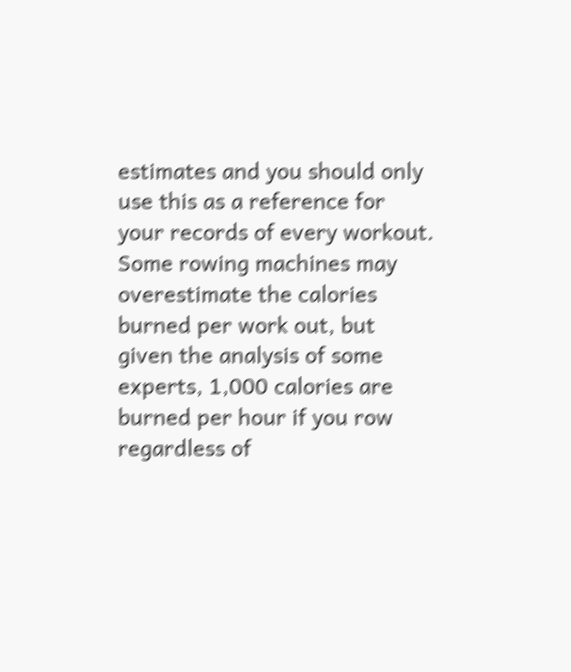estimates and you should only use this as a reference for your records of every workout. Some rowing machines may overestimate the calories burned per work out, but given the analysis of some experts, 1,000 calories are burned per hour if you row regardless of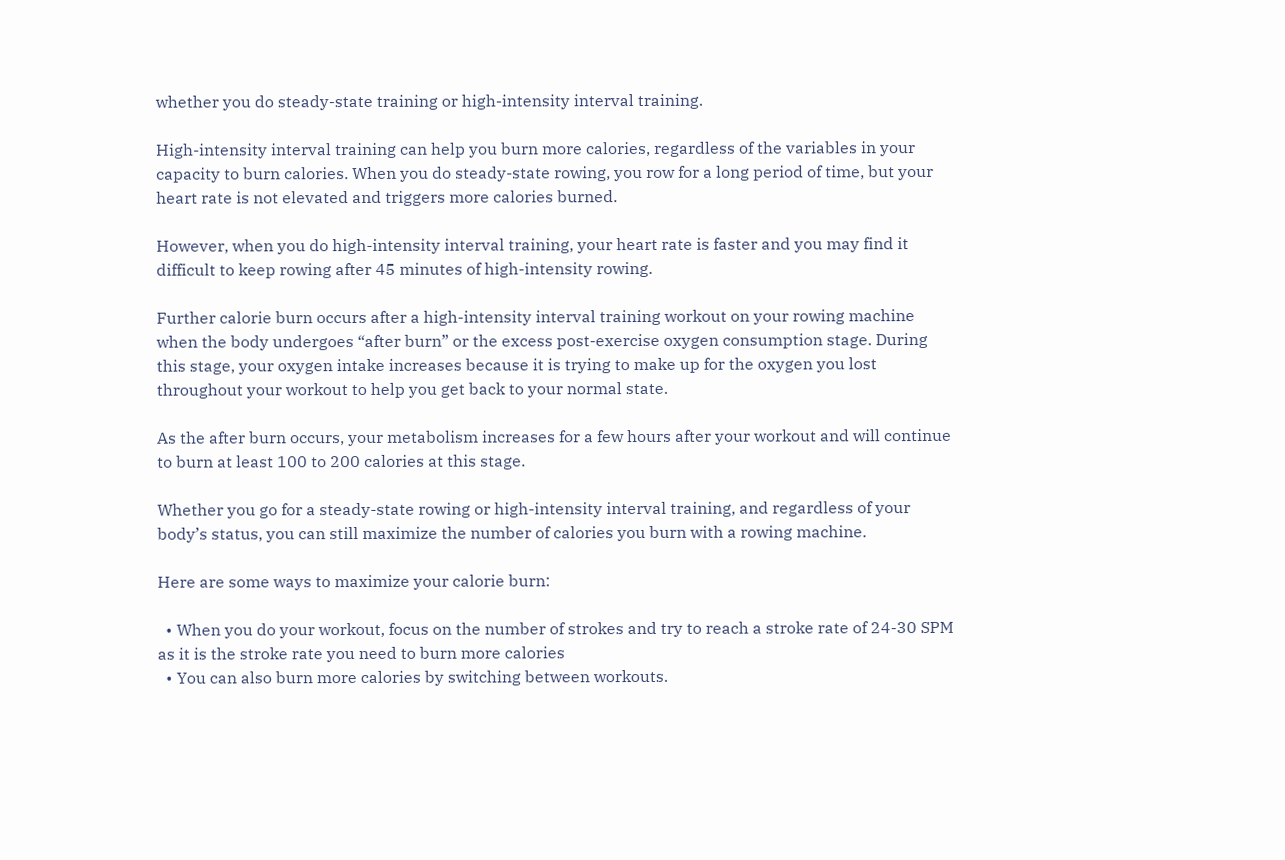whether you do steady-state training or high-intensity interval training.

High-intensity interval training can help you burn more calories, regardless of the variables in your capacity to burn calories. When you do steady-state rowing, you row for a long period of time, but your heart rate is not elevated and triggers more calories burned.

However, when you do high-intensity interval training, your heart rate is faster and you may find it difficult to keep rowing after 45 minutes of high-intensity rowing.

Further calorie burn occurs after a high-intensity interval training workout on your rowing machine when the body undergoes “after burn” or the excess post-exercise oxygen consumption stage. During this stage, your oxygen intake increases because it is trying to make up for the oxygen you lost throughout your workout to help you get back to your normal state.

As the after burn occurs, your metabolism increases for a few hours after your workout and will continue to burn at least 100 to 200 calories at this stage.

Whether you go for a steady-state rowing or high-intensity interval training, and regardless of your body’s status, you can still maximize the number of calories you burn with a rowing machine.

Here are some ways to maximize your calorie burn:

  • When you do your workout, focus on the number of strokes and try to reach a stroke rate of 24-30 SPM as it is the stroke rate you need to burn more calories
  • You can also burn more calories by switching between workouts.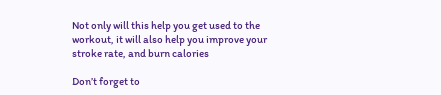Not only will this help you get used to the workout, it will also help you improve your stroke rate, and burn calories

Don’t forget to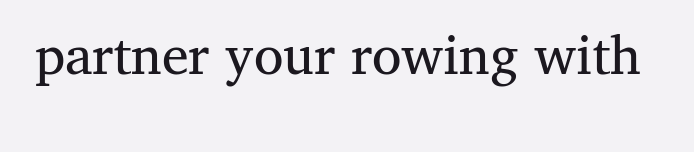partner your rowing with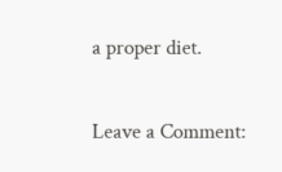a proper diet.

Leave a Comment: